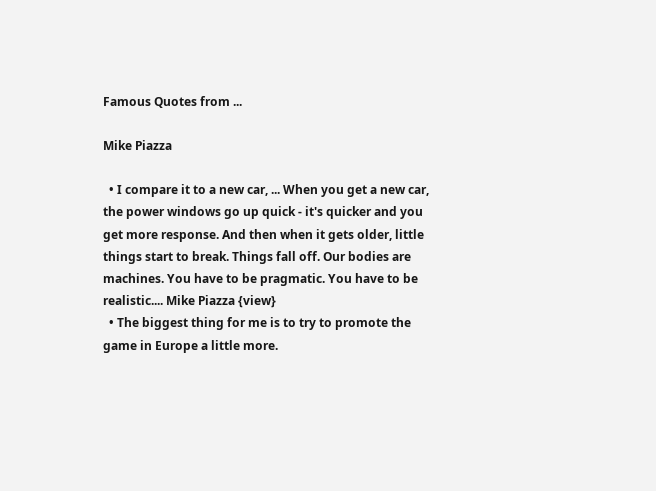Famous Quotes from ...

Mike Piazza

  • I compare it to a new car, ... When you get a new car, the power windows go up quick - it's quicker and you get more response. And then when it gets older, little things start to break. Things fall off. Our bodies are machines. You have to be pragmatic. You have to be realistic.... Mike Piazza {view}
  • The biggest thing for me is to try to promote the game in Europe a little more.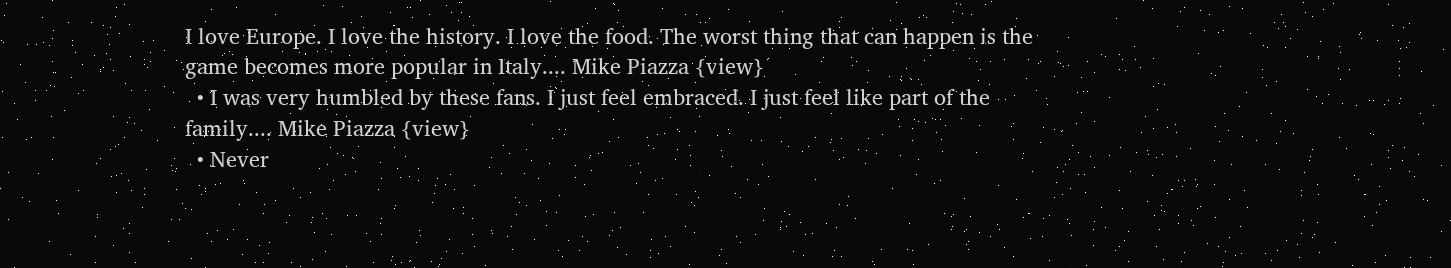I love Europe. I love the history. I love the food. The worst thing that can happen is the game becomes more popular in Italy.... Mike Piazza {view}
  • I was very humbled by these fans. I just feel embraced. I just feel like part of the family.... Mike Piazza {view}
  • Never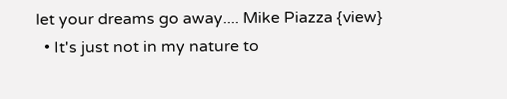let your dreams go away.... Mike Piazza {view}
  • It's just not in my nature to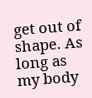get out of shape. As long as my body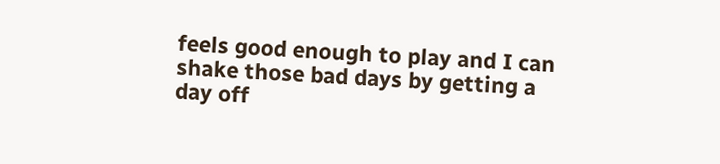feels good enough to play and I can shake those bad days by getting a day off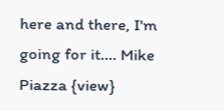here and there, I'm going for it.... Mike Piazza {view}